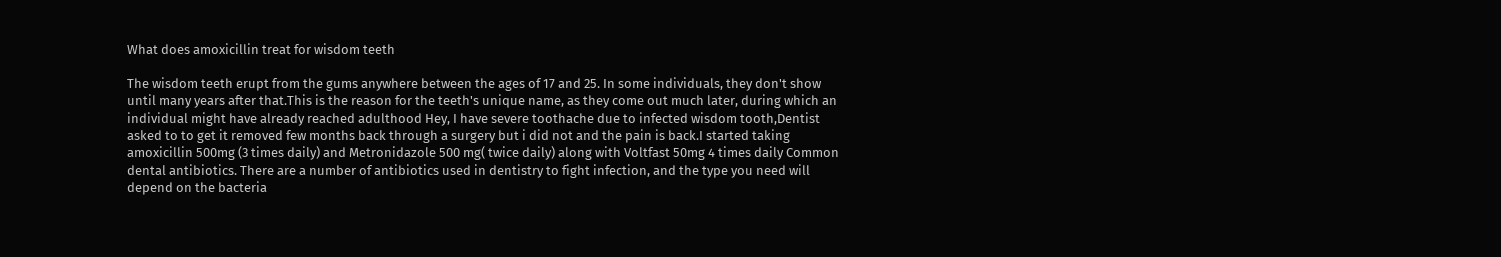What does amoxicillin treat for wisdom teeth

The wisdom teeth erupt from the gums anywhere between the ages of 17 and 25. In some individuals, they don't show until many years after that.This is the reason for the teeth's unique name, as they come out much later, during which an individual might have already reached adulthood Hey, I have severe toothache due to infected wisdom tooth,Dentist asked to to get it removed few months back through a surgery but i did not and the pain is back.I started taking amoxicillin 500mg (3 times daily) and Metronidazole 500 mg( twice daily) along with Voltfast 50mg 4 times daily Common dental antibiotics. There are a number of antibiotics used in dentistry to fight infection, and the type you need will depend on the bacteria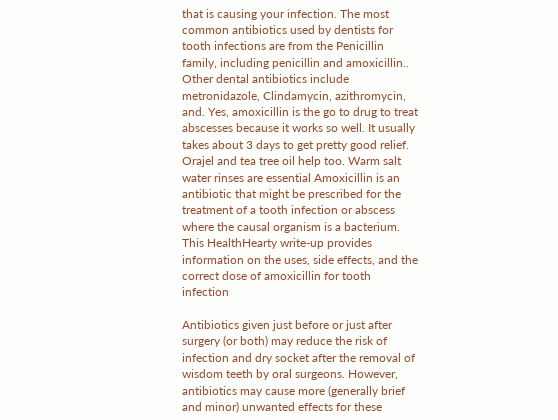that is causing your infection. The most common antibiotics used by dentists for tooth infections are from the Penicillin family, including penicillin and amoxicillin.. Other dental antibiotics include metronidazole, Clindamycin, azithromycin, and. Yes, amoxicillin is the go to drug to treat abscesses because it works so well. It usually takes about 3 days to get pretty good relief. Orajel and tea tree oil help too. Warm salt water rinses are essential Amoxicillin is an antibiotic that might be prescribed for the treatment of a tooth infection or abscess where the causal organism is a bacterium. This HealthHearty write-up provides information on the uses, side effects, and the correct dose of amoxicillin for tooth infection

Antibiotics given just before or just after surgery (or both) may reduce the risk of infection and dry socket after the removal of wisdom teeth by oral surgeons. However, antibiotics may cause more (generally brief and minor) unwanted effects for these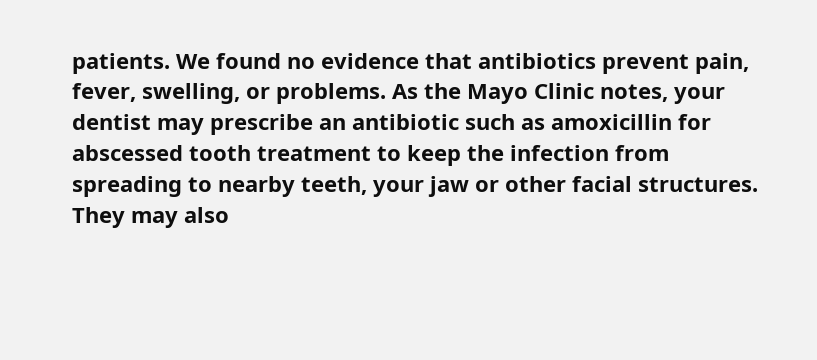patients. We found no evidence that antibiotics prevent pain, fever, swelling, or problems. As the Mayo Clinic notes, your dentist may prescribe an antibiotic such as amoxicillin for abscessed tooth treatment to keep the infection from spreading to nearby teeth, your jaw or other facial structures. They may also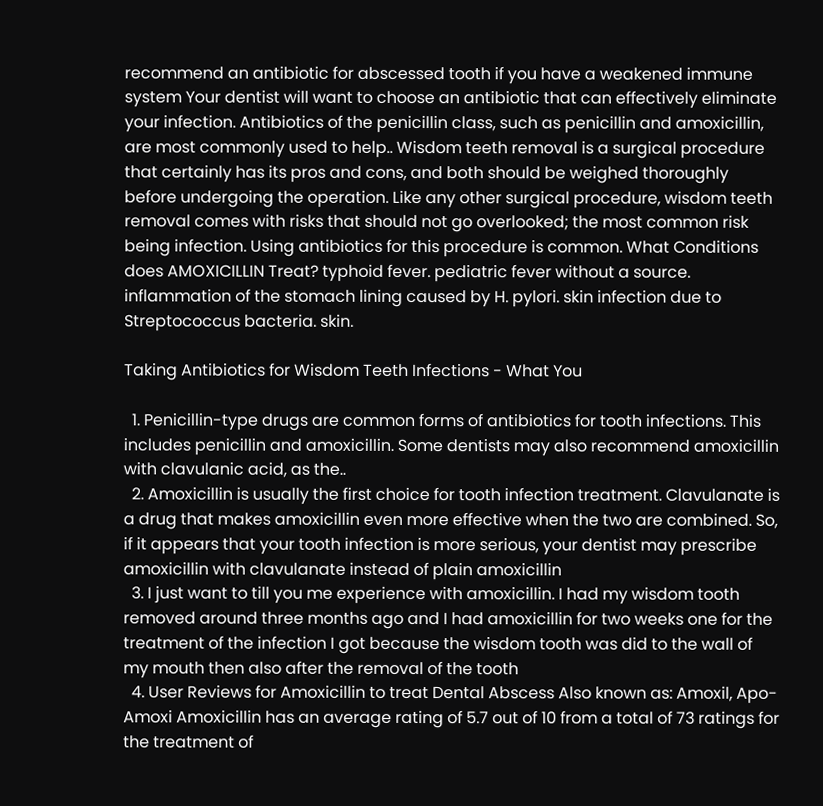recommend an antibiotic for abscessed tooth if you have a weakened immune system Your dentist will want to choose an antibiotic that can effectively eliminate your infection. Antibiotics of the penicillin class, such as penicillin and amoxicillin, are most commonly used to help.. Wisdom teeth removal is a surgical procedure that certainly has its pros and cons, and both should be weighed thoroughly before undergoing the operation. Like any other surgical procedure, wisdom teeth removal comes with risks that should not go overlooked; the most common risk being infection. Using antibiotics for this procedure is common. What Conditions does AMOXICILLIN Treat? typhoid fever. pediatric fever without a source. inflammation of the stomach lining caused by H. pylori. skin infection due to Streptococcus bacteria. skin.

Taking Antibiotics for Wisdom Teeth Infections - What You

  1. Penicillin-type drugs are common forms of antibiotics for tooth infections. This includes penicillin and amoxicillin. Some dentists may also recommend amoxicillin with clavulanic acid, as the..
  2. Amoxicillin is usually the first choice for tooth infection treatment. Clavulanate is a drug that makes amoxicillin even more effective when the two are combined. So, if it appears that your tooth infection is more serious, your dentist may prescribe amoxicillin with clavulanate instead of plain amoxicillin
  3. I just want to till you me experience with amoxicillin. I had my wisdom tooth removed around three months ago and I had amoxicillin for two weeks one for the treatment of the infection I got because the wisdom tooth was did to the wall of my mouth then also after the removal of the tooth
  4. User Reviews for Amoxicillin to treat Dental Abscess Also known as: Amoxil, Apo-Amoxi Amoxicillin has an average rating of 5.7 out of 10 from a total of 73 ratings for the treatment of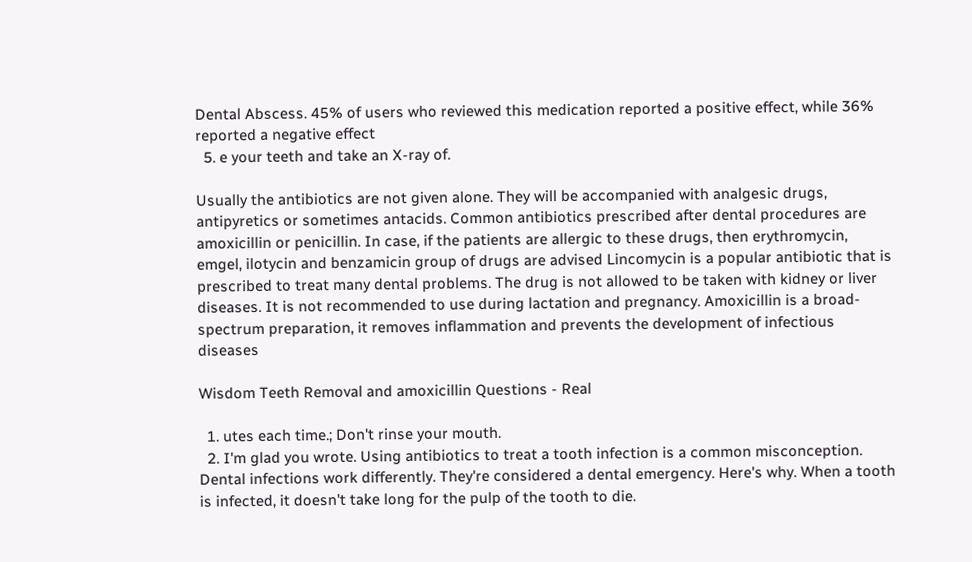Dental Abscess. 45% of users who reviewed this medication reported a positive effect, while 36% reported a negative effect
  5. e your teeth and take an X-ray of.

Usually the antibiotics are not given alone. They will be accompanied with analgesic drugs, antipyretics or sometimes antacids. Common antibiotics prescribed after dental procedures are amoxicillin or penicillin. In case, if the patients are allergic to these drugs, then erythromycin, emgel, ilotycin and benzamicin group of drugs are advised Lincomycin is a popular antibiotic that is prescribed to treat many dental problems. The drug is not allowed to be taken with kidney or liver diseases. It is not recommended to use during lactation and pregnancy. Amoxicillin is a broad-spectrum preparation, it removes inflammation and prevents the development of infectious diseases

Wisdom Teeth Removal and amoxicillin Questions - Real

  1. utes each time.; Don't rinse your mouth.
  2. I'm glad you wrote. Using antibiotics to treat a tooth infection is a common misconception. Dental infections work differently. They're considered a dental emergency. Here's why. When a tooth is infected, it doesn't take long for the pulp of the tooth to die.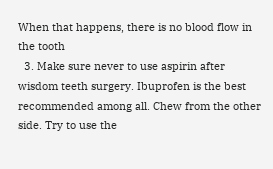When that happens, there is no blood flow in the tooth
  3. Make sure never to use aspirin after wisdom teeth surgery. Ibuprofen is the best recommended among all. Chew from the other side. Try to use the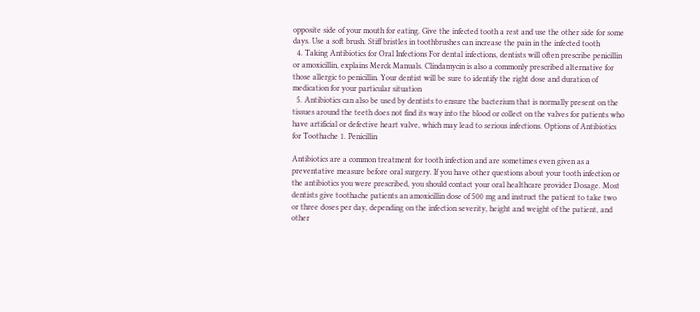opposite side of your mouth for eating. Give the infected tooth a rest and use the other side for some days. Use a soft brush. Stiff bristles in toothbrushes can increase the pain in the infected tooth
  4. Taking Antibiotics for Oral Infections For dental infections, dentists will often prescribe penicillin or amoxicillin, explains Merck Manuals. Clindamycin is also a commonly prescribed alternative for those allergic to penicillin. Your dentist will be sure to identify the right dose and duration of medication for your particular situation
  5. Antibiotics can also be used by dentists to ensure the bacterium that is normally present on the tissues around the teeth does not find its way into the blood or collect on the valves for patients who have artificial or defective heart valve, which may lead to serious infections. Options of Antibiotics for Toothache 1. Penicillin

Antibiotics are a common treatment for tooth infection and are sometimes even given as a preventative measure before oral surgery. If you have other questions about your tooth infection or the antibiotics you were prescribed, you should contact your oral healthcare provider Dosage. Most dentists give toothache patients an amoxicillin dose of 500 mg and instruct the patient to take two or three doses per day, depending on the infection severity, height and weight of the patient, and other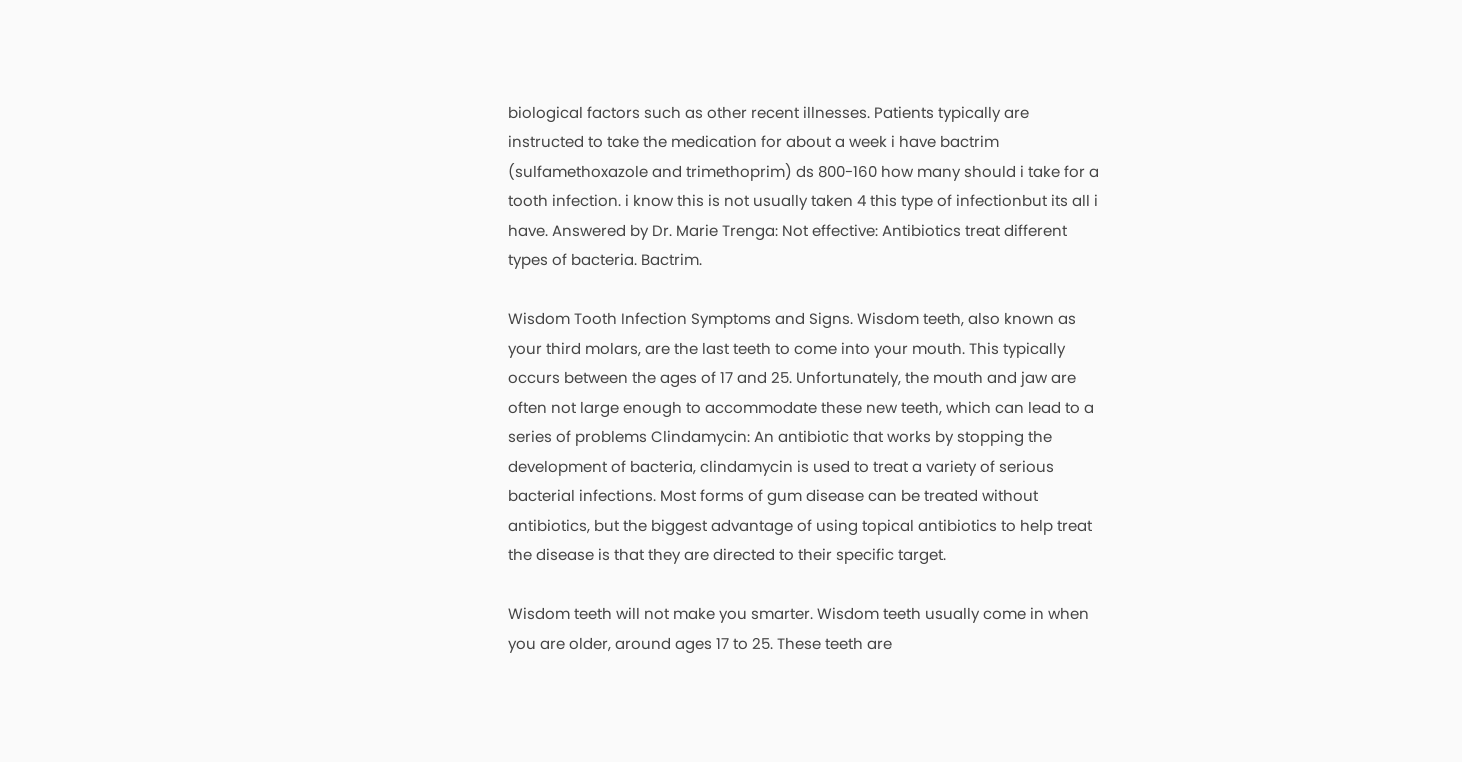biological factors such as other recent illnesses. Patients typically are instructed to take the medication for about a week i have bactrim (sulfamethoxazole and trimethoprim) ds 800-160 how many should i take for a tooth infection. i know this is not usually taken 4 this type of infectionbut its all i have. Answered by Dr. Marie Trenga: Not effective: Antibiotics treat different types of bacteria. Bactrim.

Wisdom Tooth Infection Symptoms and Signs. Wisdom teeth, also known as your third molars, are the last teeth to come into your mouth. This typically occurs between the ages of 17 and 25. Unfortunately, the mouth and jaw are often not large enough to accommodate these new teeth, which can lead to a series of problems Clindamycin: An antibiotic that works by stopping the development of bacteria, clindamycin is used to treat a variety of serious bacterial infections. Most forms of gum disease can be treated without antibiotics, but the biggest advantage of using topical antibiotics to help treat the disease is that they are directed to their specific target.

Wisdom teeth will not make you smarter. Wisdom teeth usually come in when you are older, around ages 17 to 25. These teeth are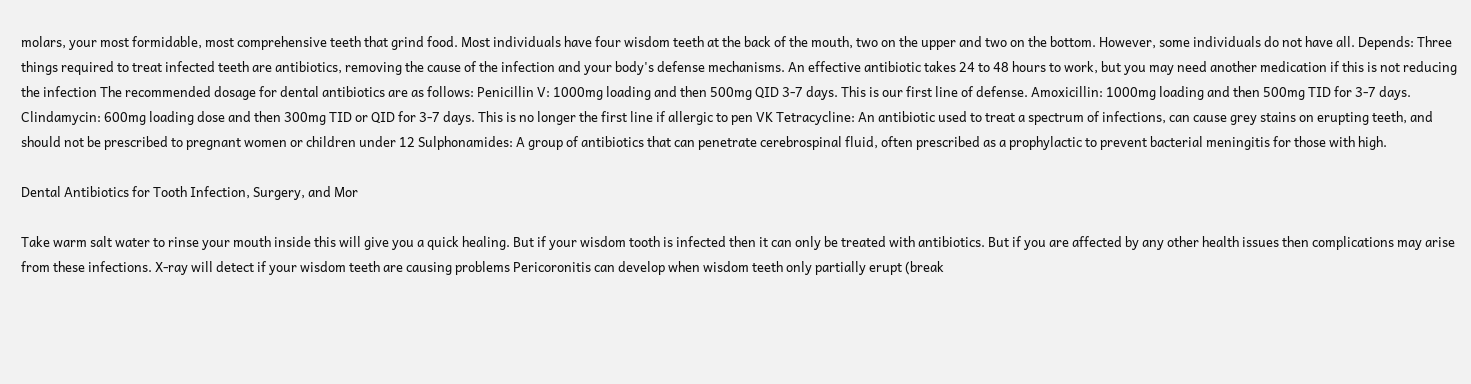molars, your most formidable, most comprehensive teeth that grind food. Most individuals have four wisdom teeth at the back of the mouth, two on the upper and two on the bottom. However, some individuals do not have all. Depends: Three things required to treat infected teeth are antibiotics, removing the cause of the infection and your body's defense mechanisms. An effective antibiotic takes 24 to 48 hours to work, but you may need another medication if this is not reducing the infection The recommended dosage for dental antibiotics are as follows: Penicillin V: 1000mg loading and then 500mg QID 3-7 days. This is our first line of defense. Amoxicillin: 1000mg loading and then 500mg TID for 3-7 days. Clindamycin: 600mg loading dose and then 300mg TID or QID for 3-7 days. This is no longer the first line if allergic to pen VK Tetracycline: An antibiotic used to treat a spectrum of infections, can cause grey stains on erupting teeth, and should not be prescribed to pregnant women or children under 12 Sulphonamides: A group of antibiotics that can penetrate cerebrospinal fluid, often prescribed as a prophylactic to prevent bacterial meningitis for those with high.

Dental Antibiotics for Tooth Infection, Surgery, and Mor

Take warm salt water to rinse your mouth inside this will give you a quick healing. But if your wisdom tooth is infected then it can only be treated with antibiotics. But if you are affected by any other health issues then complications may arise from these infections. X-ray will detect if your wisdom teeth are causing problems Pericoronitis can develop when wisdom teeth only partially erupt (break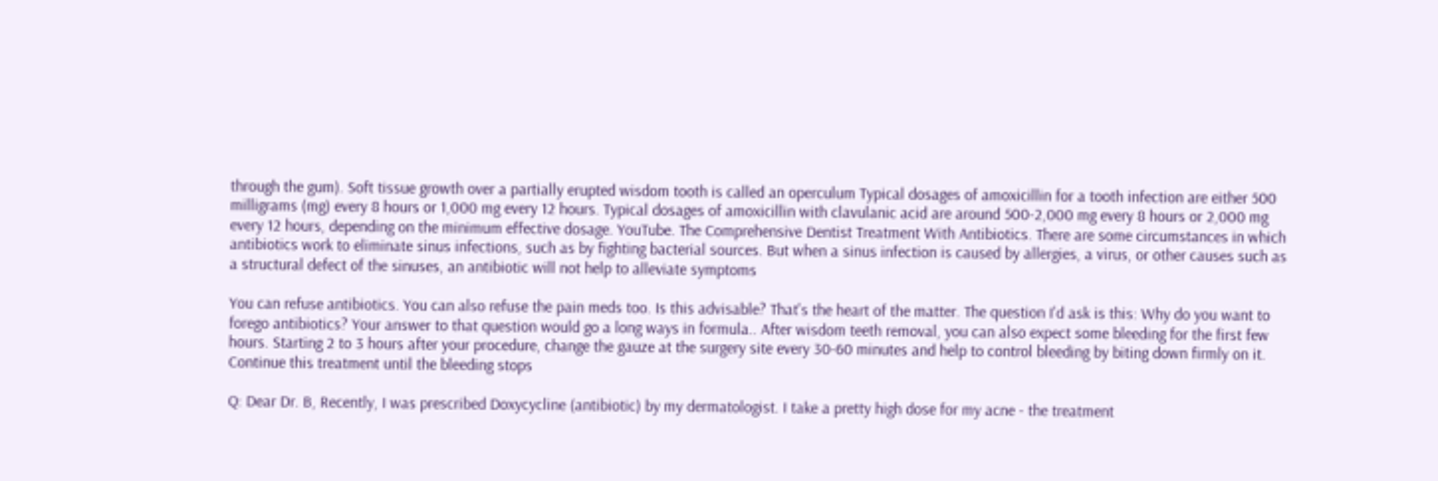through the gum). Soft tissue growth over a partially erupted wisdom tooth is called an operculum Typical dosages of amoxicillin for a tooth infection are either 500 milligrams (mg) every 8 hours or 1,000 mg every 12 hours. Typical dosages of amoxicillin with clavulanic acid are around 500-2,000 mg every 8 hours or 2,000 mg every 12 hours, depending on the minimum effective dosage. YouTube. The Comprehensive Dentist Treatment With Antibiotics. There are some circumstances in which antibiotics work to eliminate sinus infections, such as by fighting bacterial sources. But when a sinus infection is caused by allergies, a virus, or other causes such as a structural defect of the sinuses, an antibiotic will not help to alleviate symptoms

You can refuse antibiotics. You can also refuse the pain meds too. Is this advisable? That's the heart of the matter. The question I'd ask is this: Why do you want to forego antibiotics? Your answer to that question would go a long ways in formula.. After wisdom teeth removal, you can also expect some bleeding for the first few hours. Starting 2 to 3 hours after your procedure, change the gauze at the surgery site every 30-60 minutes and help to control bleeding by biting down firmly on it. Continue this treatment until the bleeding stops

Q: Dear Dr. B, Recently, I was prescribed Doxycycline (antibiotic) by my dermatologist. I take a pretty high dose for my acne - the treatment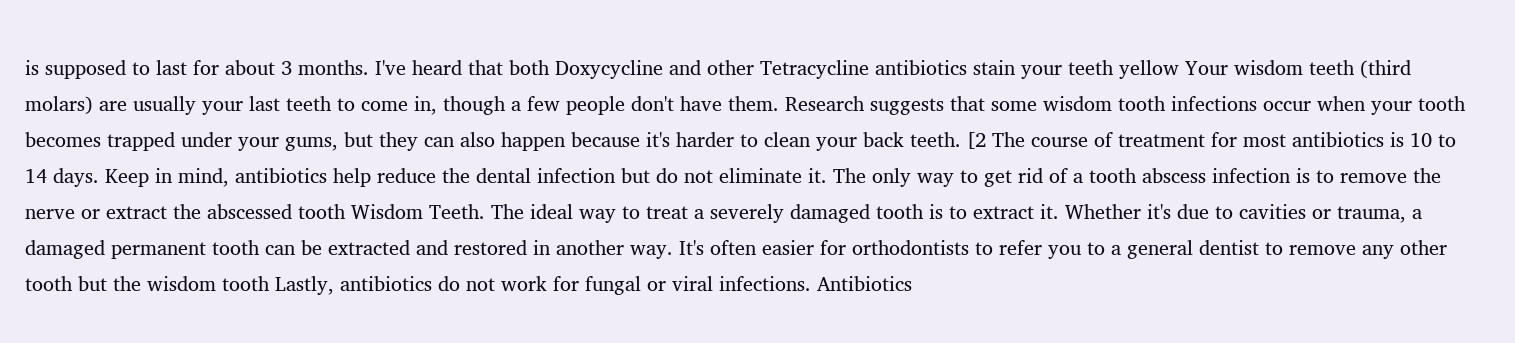is supposed to last for about 3 months. I've heard that both Doxycycline and other Tetracycline antibiotics stain your teeth yellow Your wisdom teeth (third molars) are usually your last teeth to come in, though a few people don't have them. Research suggests that some wisdom tooth infections occur when your tooth becomes trapped under your gums, but they can also happen because it's harder to clean your back teeth. [2 The course of treatment for most antibiotics is 10 to 14 days. Keep in mind, antibiotics help reduce the dental infection but do not eliminate it. The only way to get rid of a tooth abscess infection is to remove the nerve or extract the abscessed tooth Wisdom Teeth. The ideal way to treat a severely damaged tooth is to extract it. Whether it's due to cavities or trauma, a damaged permanent tooth can be extracted and restored in another way. It's often easier for orthodontists to refer you to a general dentist to remove any other tooth but the wisdom tooth Lastly, antibiotics do not work for fungal or viral infections. Antibiotics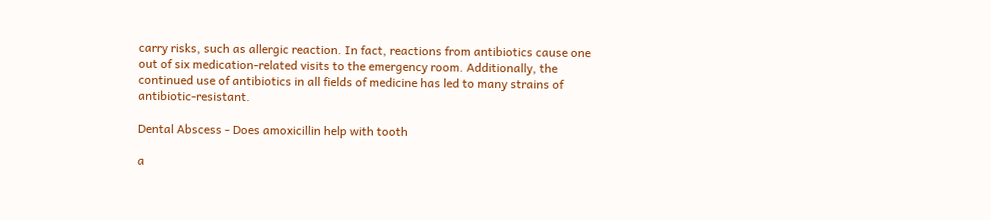carry risks, such as allergic reaction. In fact, reactions from antibiotics cause one out of six medication-related visits to the emergency room. Additionally, the continued use of antibiotics in all fields of medicine has led to many strains of antibiotic-resistant.

Dental Abscess - Does amoxicillin help with tooth

a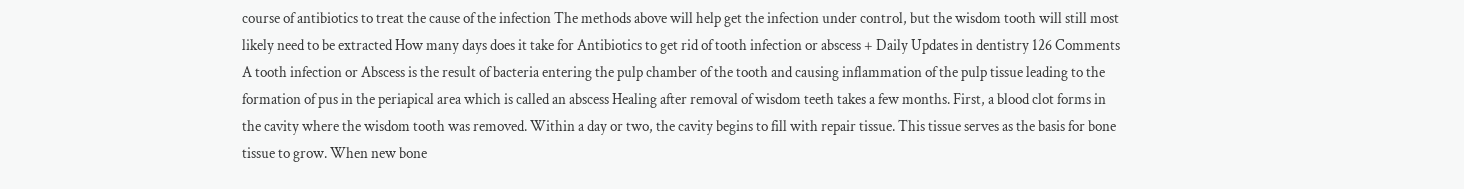course of antibiotics to treat the cause of the infection The methods above will help get the infection under control, but the wisdom tooth will still most likely need to be extracted How many days does it take for Antibiotics to get rid of tooth infection or abscess + Daily Updates in dentistry 126 Comments A tooth infection or Abscess is the result of bacteria entering the pulp chamber of the tooth and causing inflammation of the pulp tissue leading to the formation of pus in the periapical area which is called an abscess Healing after removal of wisdom teeth takes a few months. First, a blood clot forms in the cavity where the wisdom tooth was removed. Within a day or two, the cavity begins to fill with repair tissue. This tissue serves as the basis for bone tissue to grow. When new bone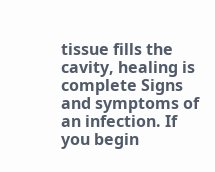tissue fills the cavity, healing is complete Signs and symptoms of an infection. If you begin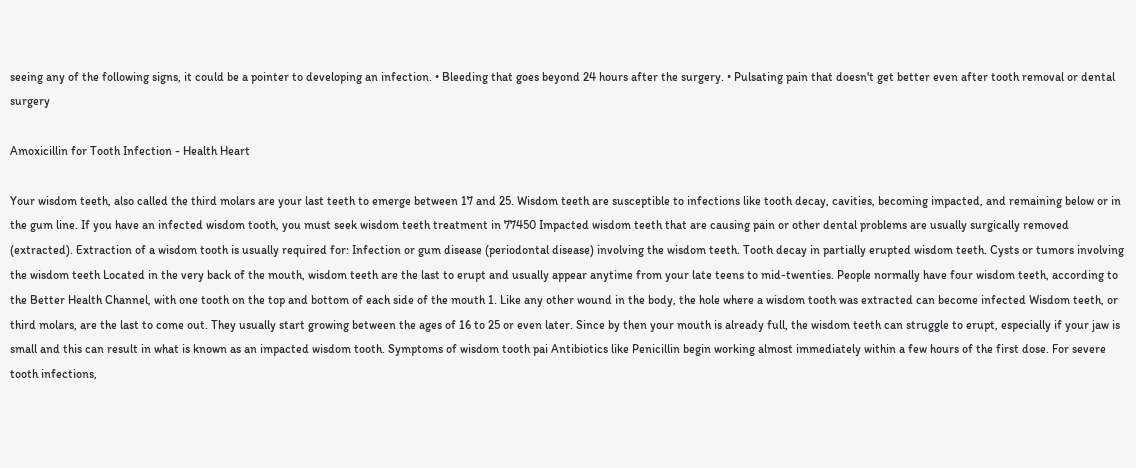seeing any of the following signs, it could be a pointer to developing an infection. • Bleeding that goes beyond 24 hours after the surgery. • Pulsating pain that doesn't get better even after tooth removal or dental surgery

Amoxicillin for Tooth Infection - Health Heart

Your wisdom teeth, also called the third molars are your last teeth to emerge between 17 and 25. Wisdom teeth are susceptible to infections like tooth decay, cavities, becoming impacted, and remaining below or in the gum line. If you have an infected wisdom tooth, you must seek wisdom teeth treatment in 77450 Impacted wisdom teeth that are causing pain or other dental problems are usually surgically removed (extracted). Extraction of a wisdom tooth is usually required for: Infection or gum disease (periodontal disease) involving the wisdom teeth. Tooth decay in partially erupted wisdom teeth. Cysts or tumors involving the wisdom teeth Located in the very back of the mouth, wisdom teeth are the last to erupt and usually appear anytime from your late teens to mid-twenties. People normally have four wisdom teeth, according to the Better Health Channel, with one tooth on the top and bottom of each side of the mouth 1. Like any other wound in the body, the hole where a wisdom tooth was extracted can become infected Wisdom teeth, or third molars, are the last to come out. They usually start growing between the ages of 16 to 25 or even later. Since by then your mouth is already full, the wisdom teeth can struggle to erupt, especially if your jaw is small and this can result in what is known as an impacted wisdom tooth. Symptoms of wisdom tooth pai Antibiotics like Penicillin begin working almost immediately within a few hours of the first dose. For severe tooth infections,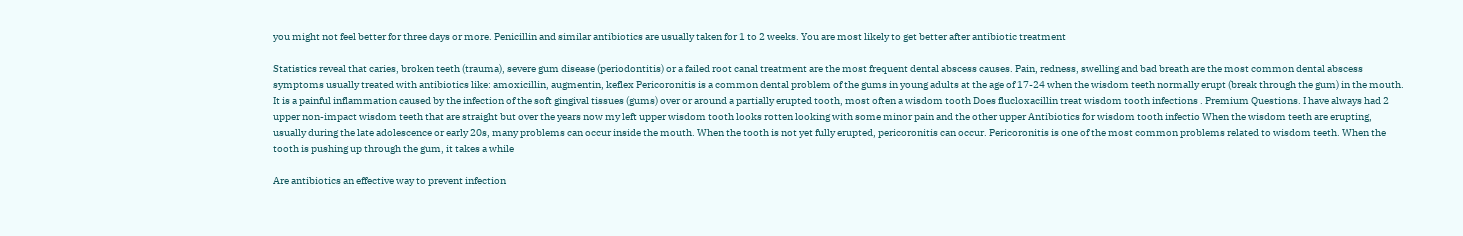you might not feel better for three days or more. Penicillin and similar antibiotics are usually taken for 1 to 2 weeks. You are most likely to get better after antibiotic treatment

Statistics reveal that caries, broken teeth (trauma), severe gum disease (periodontitis) or a failed root canal treatment are the most frequent dental abscess causes. Pain, redness, swelling and bad breath are the most common dental abscess symptoms usually treated with antibiotics like: amoxicillin, augmentin, keflex Pericoronitis is a common dental problem of the gums in young adults at the age of 17-24 when the wisdom teeth normally erupt (break through the gum) in the mouth. It is a painful inflammation caused by the infection of the soft gingival tissues (gums) over or around a partially erupted tooth, most often a wisdom tooth Does flucloxacillin treat wisdom tooth infections . Premium Questions. I have always had 2 upper non-impact wisdom teeth that are straight but over the years now my left upper wisdom tooth looks rotten looking with some minor pain and the other upper Antibiotics for wisdom tooth infectio When the wisdom teeth are erupting, usually during the late adolescence or early 20s, many problems can occur inside the mouth. When the tooth is not yet fully erupted, pericoronitis can occur. Pericoronitis is one of the most common problems related to wisdom teeth. When the tooth is pushing up through the gum, it takes a while

Are antibiotics an effective way to prevent infection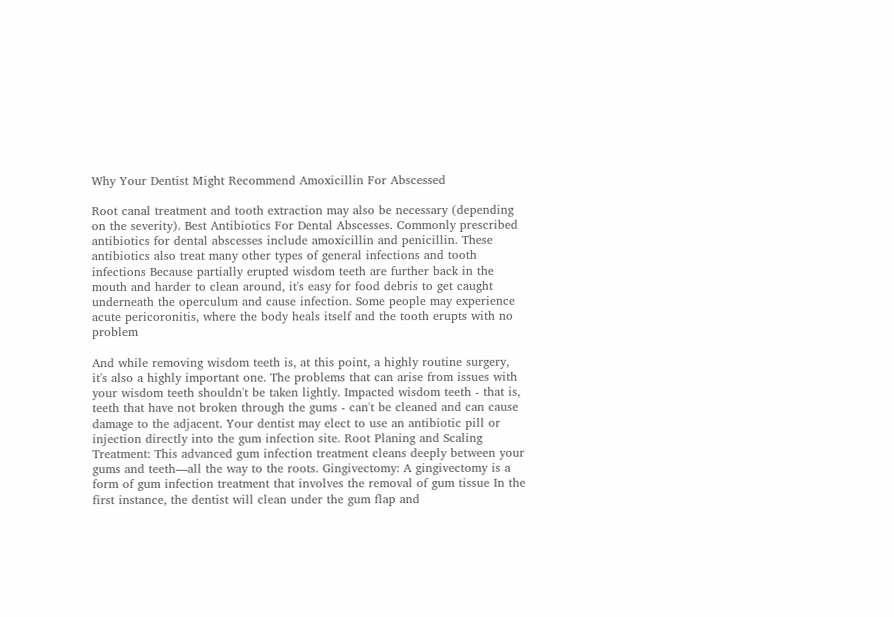Why Your Dentist Might Recommend Amoxicillin For Abscessed

Root canal treatment and tooth extraction may also be necessary (depending on the severity). Best Antibiotics For Dental Abscesses. Commonly prescribed antibiotics for dental abscesses include amoxicillin and penicillin. These antibiotics also treat many other types of general infections and tooth infections Because partially erupted wisdom teeth are further back in the mouth and harder to clean around, it's easy for food debris to get caught underneath the operculum and cause infection. Some people may experience acute pericoronitis, where the body heals itself and the tooth erupts with no problem

And while removing wisdom teeth is, at this point, a highly routine surgery, it's also a highly important one. The problems that can arise from issues with your wisdom teeth shouldn't be taken lightly. Impacted wisdom teeth - that is, teeth that have not broken through the gums - can't be cleaned and can cause damage to the adjacent. Your dentist may elect to use an antibiotic pill or injection directly into the gum infection site. Root Planing and Scaling Treatment: This advanced gum infection treatment cleans deeply between your gums and teeth—all the way to the roots. Gingivectomy: A gingivectomy is a form of gum infection treatment that involves the removal of gum tissue In the first instance, the dentist will clean under the gum flap and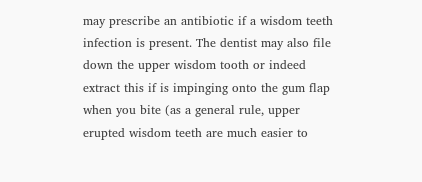may prescribe an antibiotic if a wisdom teeth infection is present. The dentist may also file down the upper wisdom tooth or indeed extract this if is impinging onto the gum flap when you bite (as a general rule, upper erupted wisdom teeth are much easier to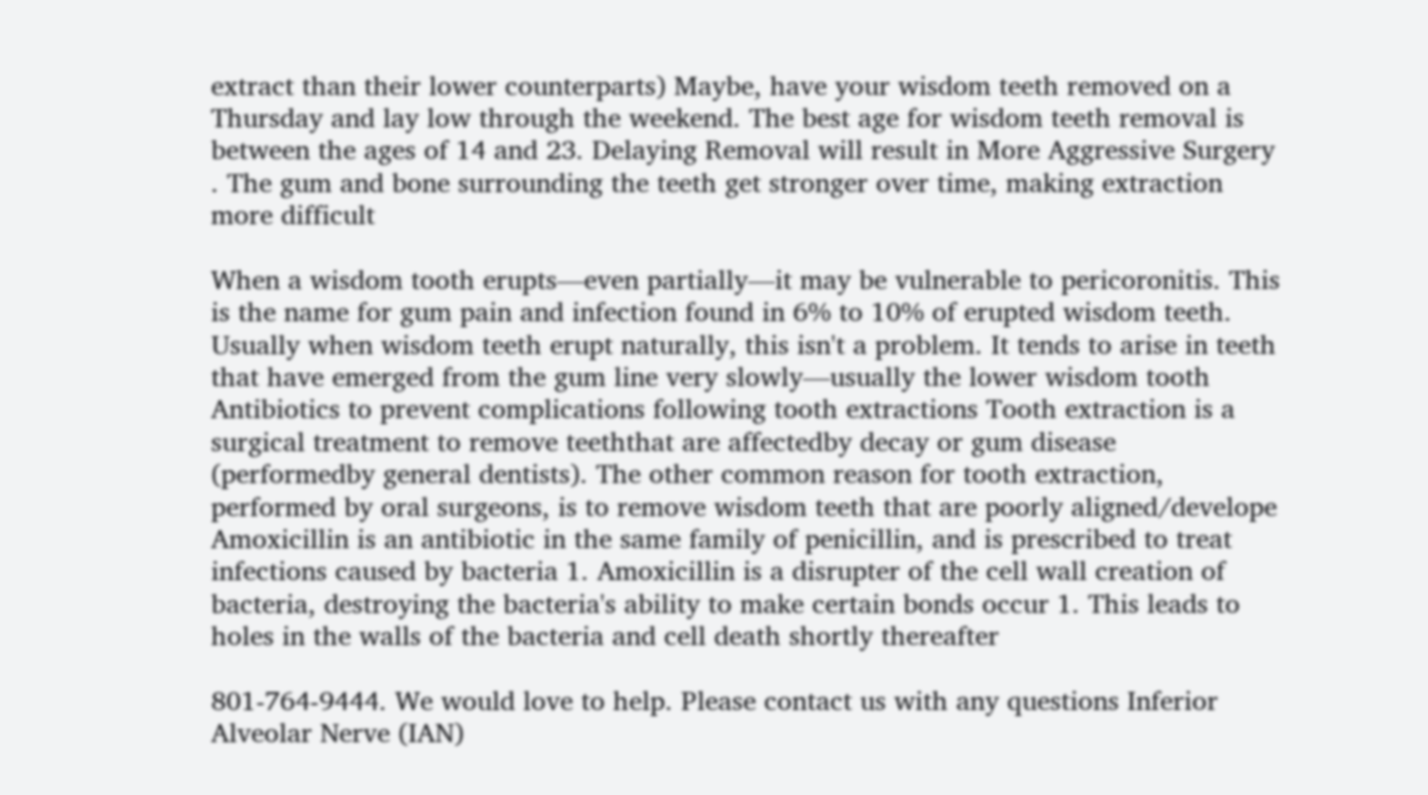extract than their lower counterparts) Maybe, have your wisdom teeth removed on a Thursday and lay low through the weekend. The best age for wisdom teeth removal is between the ages of 14 and 23. Delaying Removal will result in More Aggressive Surgery . The gum and bone surrounding the teeth get stronger over time, making extraction more difficult

When a wisdom tooth erupts—even partially—it may be vulnerable to pericoronitis. This is the name for gum pain and infection found in 6% to 10% of erupted wisdom teeth. Usually when wisdom teeth erupt naturally, this isn't a problem. It tends to arise in teeth that have emerged from the gum line very slowly—usually the lower wisdom tooth Antibiotics to prevent complications following tooth extractions Tooth extraction is a surgical treatment to remove teeththat are affectedby decay or gum disease (performedby general dentists). The other common reason for tooth extraction, performed by oral surgeons, is to remove wisdom teeth that are poorly aligned/develope Amoxicillin is an antibiotic in the same family of penicillin, and is prescribed to treat infections caused by bacteria 1. Amoxicillin is a disrupter of the cell wall creation of bacteria, destroying the bacteria's ability to make certain bonds occur 1. This leads to holes in the walls of the bacteria and cell death shortly thereafter

801-764-9444. We would love to help. Please contact us with any questions Inferior Alveolar Nerve (IAN)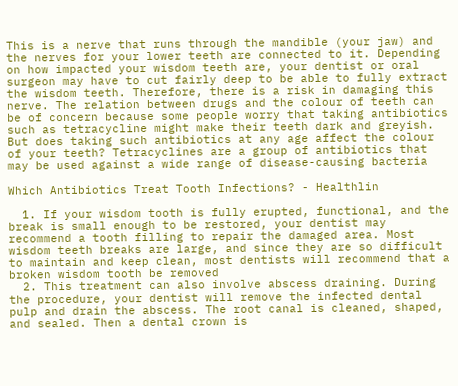This is a nerve that runs through the mandible (your jaw) and the nerves for your lower teeth are connected to it. Depending on how impacted your wisdom teeth are, your dentist or oral surgeon may have to cut fairly deep to be able to fully extract the wisdom teeth. Therefore, there is a risk in damaging this nerve. The relation between drugs and the colour of teeth can be of concern because some people worry that taking antibiotics such as tetracycline might make their teeth dark and greyish. But does taking such antibiotics at any age affect the colour of your teeth? Tetracyclines are a group of antibiotics that may be used against a wide range of disease-causing bacteria

Which Antibiotics Treat Tooth Infections? - Healthlin

  1. If your wisdom tooth is fully erupted, functional, and the break is small enough to be restored, your dentist may recommend a tooth filling to repair the damaged area. Most wisdom teeth breaks are large, and since they are so difficult to maintain and keep clean, most dentists will recommend that a broken wisdom tooth be removed
  2. This treatment can also involve abscess draining. During the procedure, your dentist will remove the infected dental pulp and drain the abscess. The root canal is cleaned, shaped, and sealed. Then a dental crown is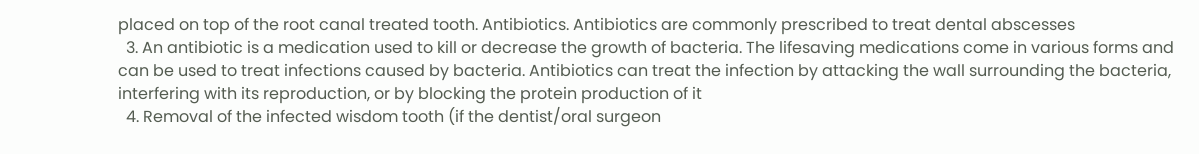placed on top of the root canal treated tooth. Antibiotics. Antibiotics are commonly prescribed to treat dental abscesses
  3. An antibiotic is a medication used to kill or decrease the growth of bacteria. The lifesaving medications come in various forms and can be used to treat infections caused by bacteria. Antibiotics can treat the infection by attacking the wall surrounding the bacteria, interfering with its reproduction, or by blocking the protein production of it
  4. Removal of the infected wisdom tooth (if the dentist/oral surgeon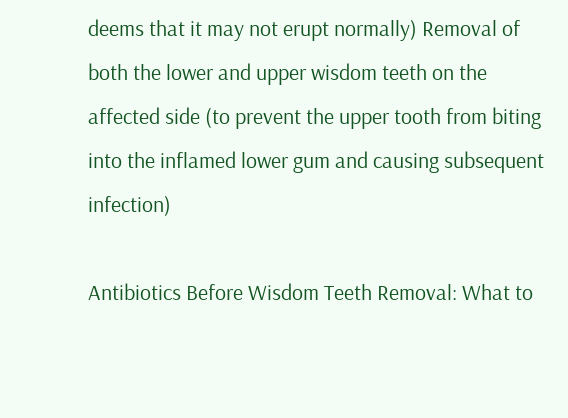deems that it may not erupt normally) Removal of both the lower and upper wisdom teeth on the affected side (to prevent the upper tooth from biting into the inflamed lower gum and causing subsequent infection)

Antibiotics Before Wisdom Teeth Removal: What to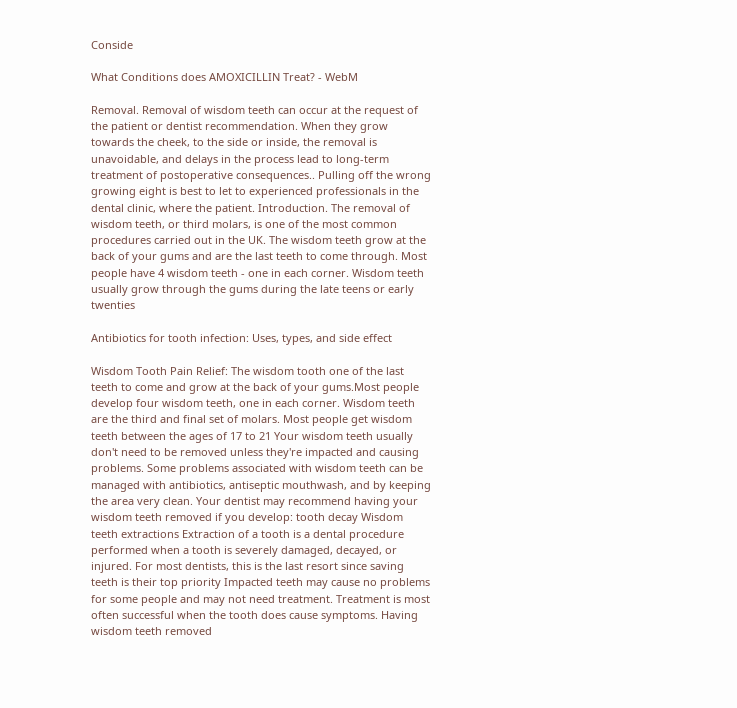Conside

What Conditions does AMOXICILLIN Treat? - WebM

Removal. Removal of wisdom teeth can occur at the request of the patient or dentist recommendation. When they grow towards the cheek, to the side or inside, the removal is unavoidable, and delays in the process lead to long-term treatment of postoperative consequences.. Pulling off the wrong growing eight is best to let to experienced professionals in the dental clinic, where the patient. Introduction. The removal of wisdom teeth, or third molars, is one of the most common procedures carried out in the UK. The wisdom teeth grow at the back of your gums and are the last teeth to come through. Most people have 4 wisdom teeth - one in each corner. Wisdom teeth usually grow through the gums during the late teens or early twenties

Antibiotics for tooth infection: Uses, types, and side effect

Wisdom Tooth Pain Relief: The wisdom tooth one of the last teeth to come and grow at the back of your gums.Most people develop four wisdom teeth, one in each corner. Wisdom teeth are the third and final set of molars. Most people get wisdom teeth between the ages of 17 to 21 Your wisdom teeth usually don't need to be removed unless they're impacted and causing problems. Some problems associated with wisdom teeth can be managed with antibiotics, antiseptic mouthwash, and by keeping the area very clean. Your dentist may recommend having your wisdom teeth removed if you develop: tooth decay Wisdom teeth extractions Extraction of a tooth is a dental procedure performed when a tooth is severely damaged, decayed, or injured. For most dentists, this is the last resort since saving teeth is their top priority Impacted teeth may cause no problems for some people and may not need treatment. Treatment is most often successful when the tooth does cause symptoms. Having wisdom teeth removed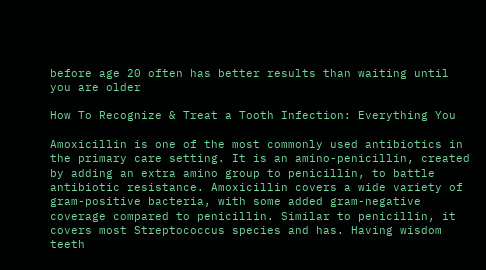before age 20 often has better results than waiting until you are older

How To Recognize & Treat a Tooth Infection: Everything You

Amoxicillin is one of the most commonly used antibiotics in the primary care setting. It is an amino-penicillin, created by adding an extra amino group to penicillin, to battle antibiotic resistance. Amoxicillin covers a wide variety of gram-positive bacteria, with some added gram-negative coverage compared to penicillin. Similar to penicillin, it covers most Streptococcus species and has. Having wisdom teeth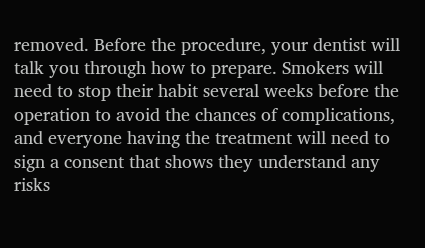removed. Before the procedure, your dentist will talk you through how to prepare. Smokers will need to stop their habit several weeks before the operation to avoid the chances of complications, and everyone having the treatment will need to sign a consent that shows they understand any risks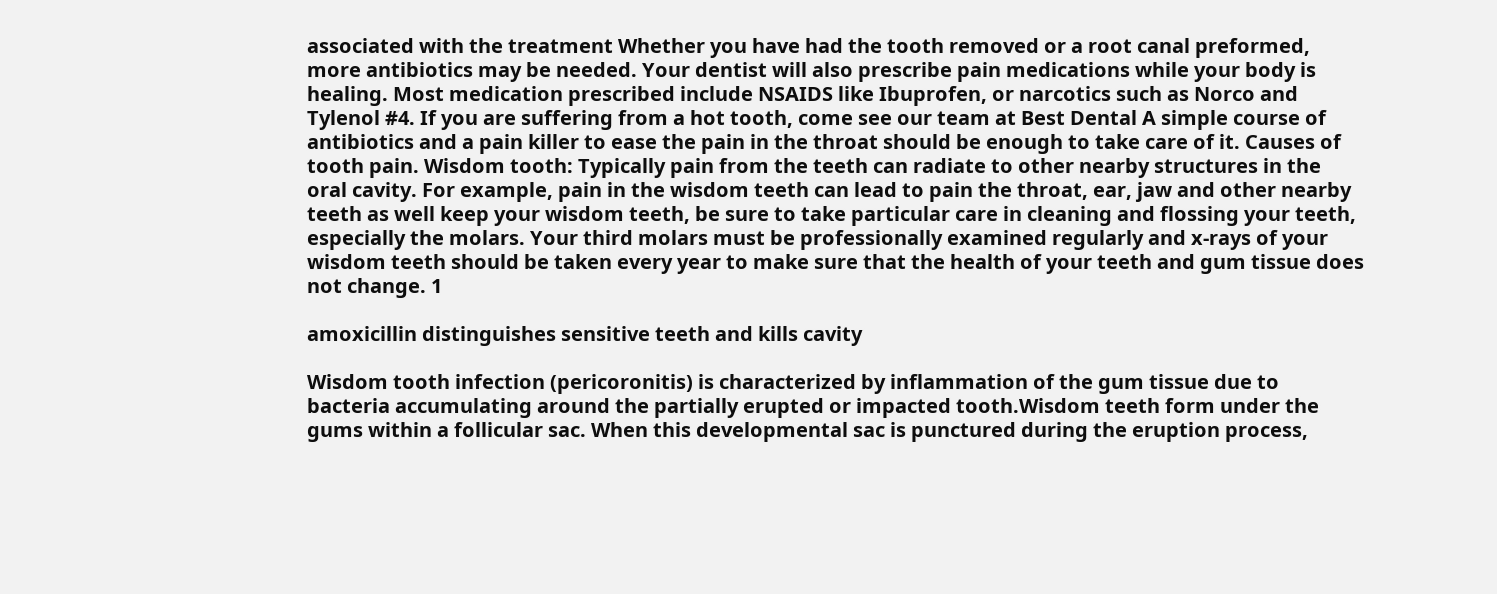associated with the treatment Whether you have had the tooth removed or a root canal preformed, more antibiotics may be needed. Your dentist will also prescribe pain medications while your body is healing. Most medication prescribed include NSAIDS like Ibuprofen, or narcotics such as Norco and Tylenol #4. If you are suffering from a hot tooth, come see our team at Best Dental A simple course of antibiotics and a pain killer to ease the pain in the throat should be enough to take care of it. Causes of tooth pain. Wisdom tooth: Typically pain from the teeth can radiate to other nearby structures in the oral cavity. For example, pain in the wisdom teeth can lead to pain the throat, ear, jaw and other nearby teeth as well keep your wisdom teeth, be sure to take particular care in cleaning and flossing your teeth, especially the molars. Your third molars must be professionally examined regularly and x-rays of your wisdom teeth should be taken every year to make sure that the health of your teeth and gum tissue does not change. 1

amoxicillin distinguishes sensitive teeth and kills cavity

Wisdom tooth infection (pericoronitis) is characterized by inflammation of the gum tissue due to bacteria accumulating around the partially erupted or impacted tooth.Wisdom teeth form under the gums within a follicular sac. When this developmental sac is punctured during the eruption process,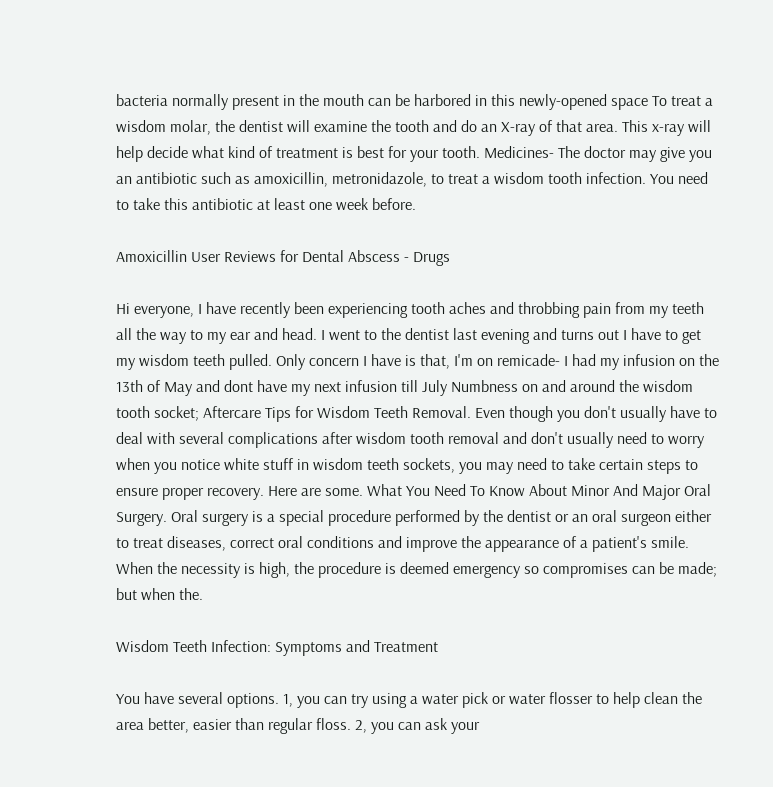bacteria normally present in the mouth can be harbored in this newly-opened space To treat a wisdom molar, the dentist will examine the tooth and do an X-ray of that area. This x-ray will help decide what kind of treatment is best for your tooth. Medicines- The doctor may give you an antibiotic such as amoxicillin, metronidazole, to treat a wisdom tooth infection. You need to take this antibiotic at least one week before.

Amoxicillin User Reviews for Dental Abscess - Drugs

Hi everyone, I have recently been experiencing tooth aches and throbbing pain from my teeth all the way to my ear and head. I went to the dentist last evening and turns out I have to get my wisdom teeth pulled. Only concern I have is that, I'm on remicade- I had my infusion on the 13th of May and dont have my next infusion till July Numbness on and around the wisdom tooth socket; Aftercare Tips for Wisdom Teeth Removal. Even though you don't usually have to deal with several complications after wisdom tooth removal and don't usually need to worry when you notice white stuff in wisdom teeth sockets, you may need to take certain steps to ensure proper recovery. Here are some. What You Need To Know About Minor And Major Oral Surgery. Oral surgery is a special procedure performed by the dentist or an oral surgeon either to treat diseases, correct oral conditions and improve the appearance of a patient's smile. When the necessity is high, the procedure is deemed emergency so compromises can be made; but when the.

Wisdom Teeth Infection: Symptoms and Treatment

You have several options. 1, you can try using a water pick or water flosser to help clean the area better, easier than regular floss. 2, you can ask your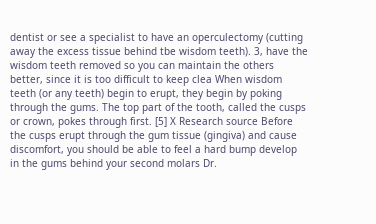dentist or see a specialist to have an operculectomy (cutting away the excess tissue behind tbe wisdom teeth). 3, have the wisdom teeth removed so you can maintain the others better, since it is too difficult to keep clea When wisdom teeth (or any teeth) begin to erupt, they begin by poking through the gums. The top part of the tooth, called the cusps or crown, pokes through first. [5] X Research source Before the cusps erupt through the gum tissue (gingiva) and cause discomfort, you should be able to feel a hard bump develop in the gums behind your second molars Dr.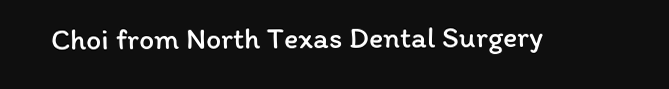Choi from North Texas Dental Surgery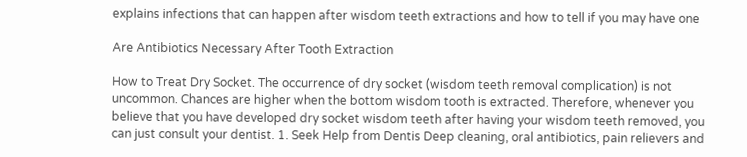explains infections that can happen after wisdom teeth extractions and how to tell if you may have one

Are Antibiotics Necessary After Tooth Extraction

How to Treat Dry Socket. The occurrence of dry socket (wisdom teeth removal complication) is not uncommon. Chances are higher when the bottom wisdom tooth is extracted. Therefore, whenever you believe that you have developed dry socket wisdom teeth after having your wisdom teeth removed, you can just consult your dentist. 1. Seek Help from Dentis Deep cleaning, oral antibiotics, pain relievers and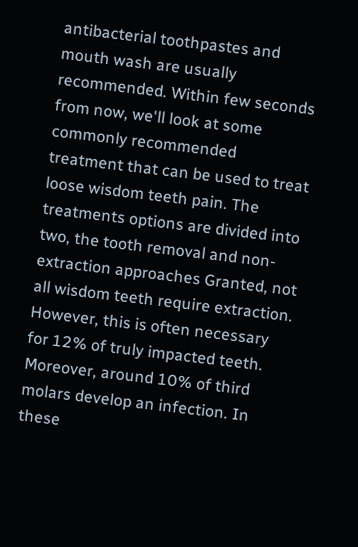antibacterial toothpastes and mouth wash are usually recommended. Within few seconds from now, we'll look at some commonly recommended treatment that can be used to treat loose wisdom teeth pain. The treatments options are divided into two, the tooth removal and non-extraction approaches Granted, not all wisdom teeth require extraction. However, this is often necessary for 12% of truly impacted teeth. Moreover, around 10% of third molars develop an infection. In these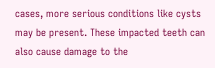cases, more serious conditions like cysts may be present. These impacted teeth can also cause damage to the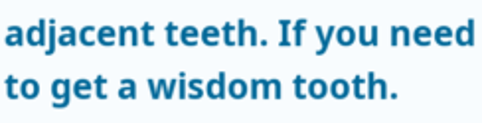adjacent teeth. If you need to get a wisdom tooth.